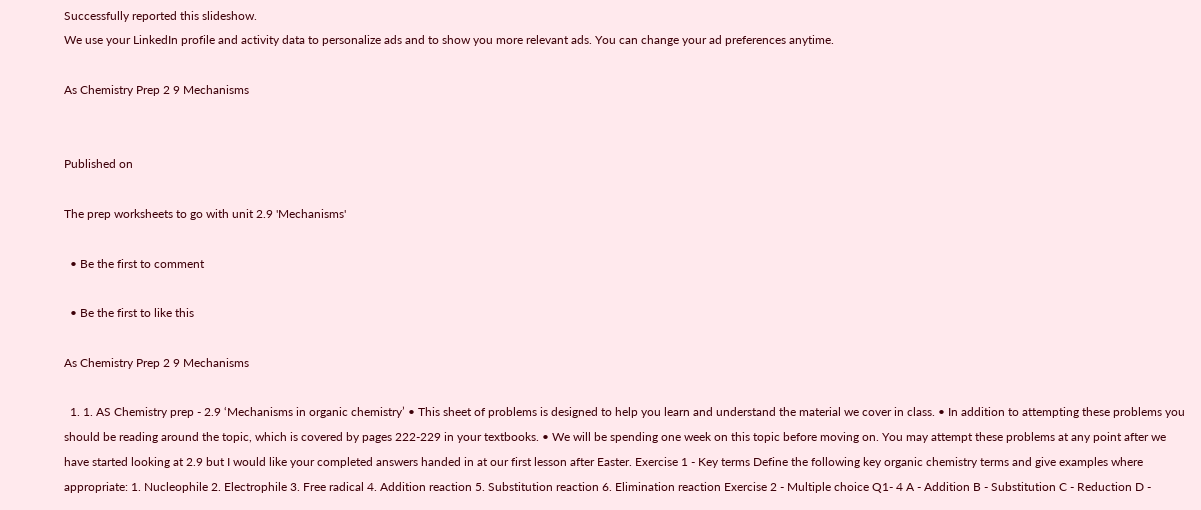Successfully reported this slideshow.
We use your LinkedIn profile and activity data to personalize ads and to show you more relevant ads. You can change your ad preferences anytime.

As Chemistry Prep 2 9 Mechanisms


Published on

The prep worksheets to go with unit 2.9 'Mechanisms'

  • Be the first to comment

  • Be the first to like this

As Chemistry Prep 2 9 Mechanisms

  1. 1. AS Chemistry prep - 2.9 ‘Mechanisms in organic chemistry’ • This sheet of problems is designed to help you learn and understand the material we cover in class. • In addition to attempting these problems you should be reading around the topic, which is covered by pages 222-229 in your textbooks. • We will be spending one week on this topic before moving on. You may attempt these problems at any point after we have started looking at 2.9 but I would like your completed answers handed in at our first lesson after Easter. Exercise 1 - Key terms Define the following key organic chemistry terms and give examples where appropriate: 1. Nucleophile 2. Electrophile 3. Free radical 4. Addition reaction 5. Substitution reaction 6. Elimination reaction Exercise 2 - Multiple choice Q1- 4 A - Addition B - Substitution C - Reduction D -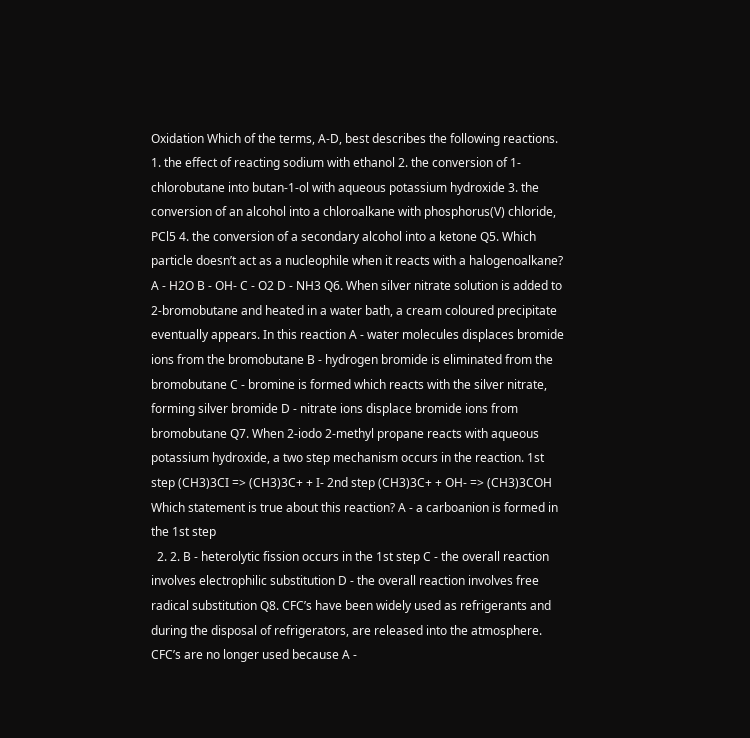Oxidation Which of the terms, A-D, best describes the following reactions. 1. the effect of reacting sodium with ethanol 2. the conversion of 1-chlorobutane into butan-1-ol with aqueous potassium hydroxide 3. the conversion of an alcohol into a chloroalkane with phosphorus(V) chloride, PCl5 4. the conversion of a secondary alcohol into a ketone Q5. Which particle doesn’t act as a nucleophile when it reacts with a halogenoalkane? A - H2O B - OH- C - O2 D - NH3 Q6. When silver nitrate solution is added to 2-bromobutane and heated in a water bath, a cream coloured precipitate eventually appears. In this reaction A - water molecules displaces bromide ions from the bromobutane B - hydrogen bromide is eliminated from the bromobutane C - bromine is formed which reacts with the silver nitrate, forming silver bromide D - nitrate ions displace bromide ions from bromobutane Q7. When 2-iodo 2-methyl propane reacts with aqueous potassium hydroxide, a two step mechanism occurs in the reaction. 1st step (CH3)3CI => (CH3)3C+ + I- 2nd step (CH3)3C+ + OH- => (CH3)3COH Which statement is true about this reaction? A - a carboanion is formed in the 1st step
  2. 2. B - heterolytic fission occurs in the 1st step C - the overall reaction involves electrophilic substitution D - the overall reaction involves free radical substitution Q8. CFC’s have been widely used as refrigerants and during the disposal of refrigerators, are released into the atmosphere. CFC’s are no longer used because A -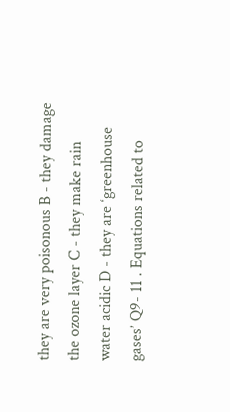they are very poisonous B - they damage the ozone layer C - they make rain water acidic D - they are ‘greenhouse gases’ Q9- 11 . Equations related to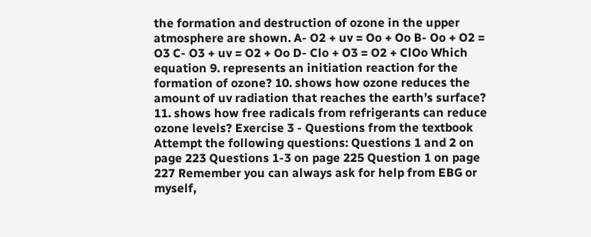the formation and destruction of ozone in the upper atmosphere are shown. A- O2 + uv = Oo + Oo B- Oo + O2 = O3 C- O3 + uv = O2 + Oo D- Clo + O3 = O2 + ClOo Which equation 9. represents an initiation reaction for the formation of ozone? 10. shows how ozone reduces the amount of uv radiation that reaches the earth’s surface? 11. shows how free radicals from refrigerants can reduce ozone levels? Exercise 3 - Questions from the textbook Attempt the following questions: Questions 1 and 2 on page 223 Questions 1-3 on page 225 Question 1 on page 227 Remember you can always ask for help from EBG or myself,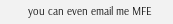you can even email me MFE